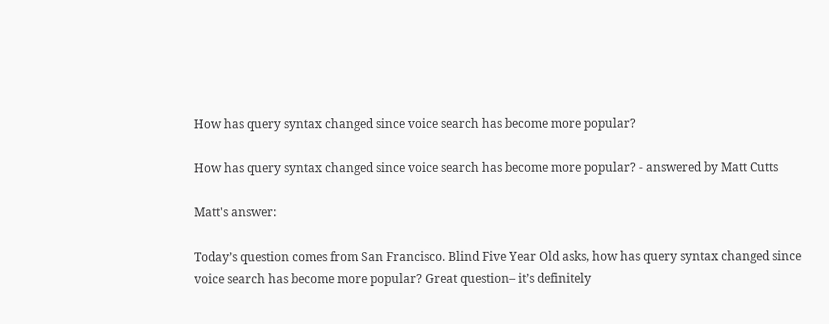How has query syntax changed since voice search has become more popular?

How has query syntax changed since voice search has become more popular? - answered by Matt Cutts

Matt's answer:

Today’s question comes from San Francisco. Blind Five Year Old asks, how has query syntax changed since voice search has become more popular? Great question– it’s definitely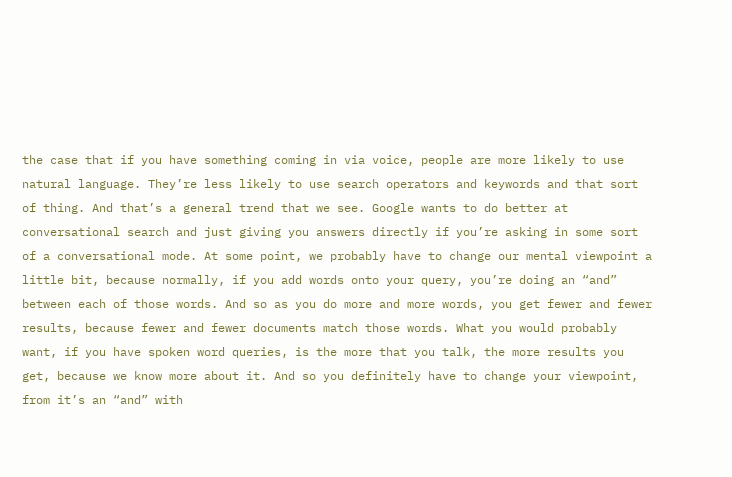the case that if you have something coming in via voice, people are more likely to use natural language. They’re less likely to use search operators and keywords and that sort of thing. And that’s a general trend that we see. Google wants to do better at conversational search and just giving you answers directly if you’re asking in some sort of a conversational mode. At some point, we probably have to change our mental viewpoint a little bit, because normally, if you add words onto your query, you’re doing an “and” between each of those words. And so as you do more and more words, you get fewer and fewer results, because fewer and fewer documents match those words. What you would probably want, if you have spoken word queries, is the more that you talk, the more results you get, because we know more about it. And so you definitely have to change your viewpoint, from it’s an “and” with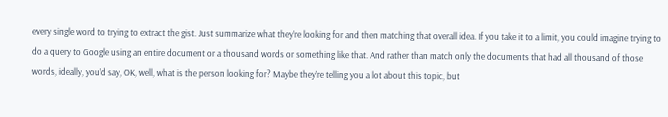every single word to trying to extract the gist. Just summarize what they’re looking for and then matching that overall idea. If you take it to a limit, you could imagine trying to do a query to Google using an entire document or a thousand words or something like that. And rather than match only the documents that had all thousand of those words, ideally, you’d say, OK, well, what is the person looking for? Maybe they’re telling you a lot about this topic, but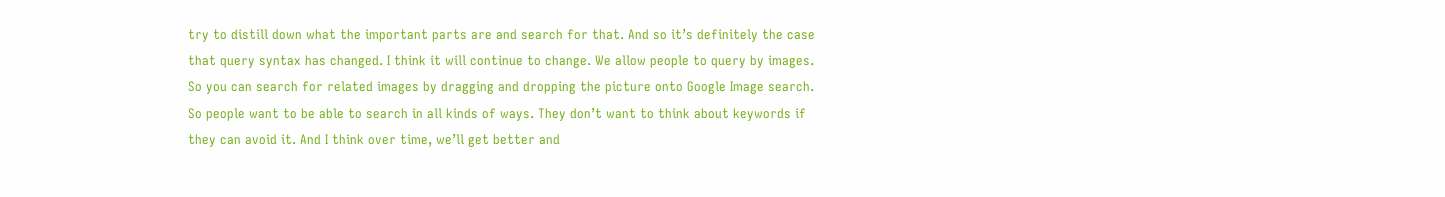try to distill down what the important parts are and search for that. And so it’s definitely the case that query syntax has changed. I think it will continue to change. We allow people to query by images. So you can search for related images by dragging and dropping the picture onto Google Image search. So people want to be able to search in all kinds of ways. They don’t want to think about keywords if they can avoid it. And I think over time, we’ll get better and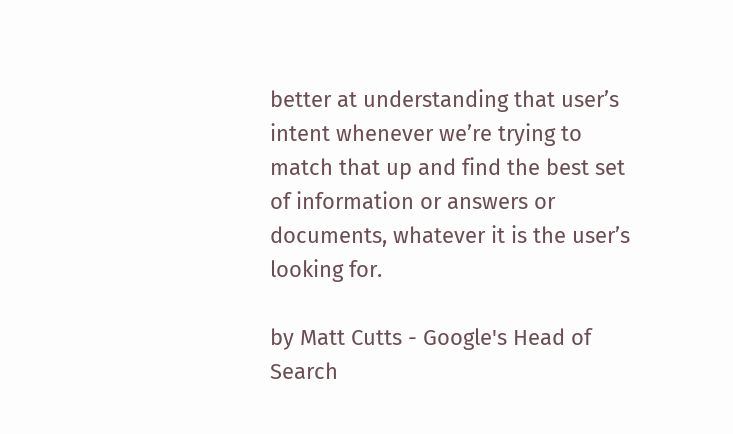better at understanding that user’s intent whenever we’re trying to match that up and find the best set of information or answers or documents, whatever it is the user’s looking for.

by Matt Cutts - Google's Head of Search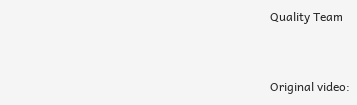Quality Team


Original video: